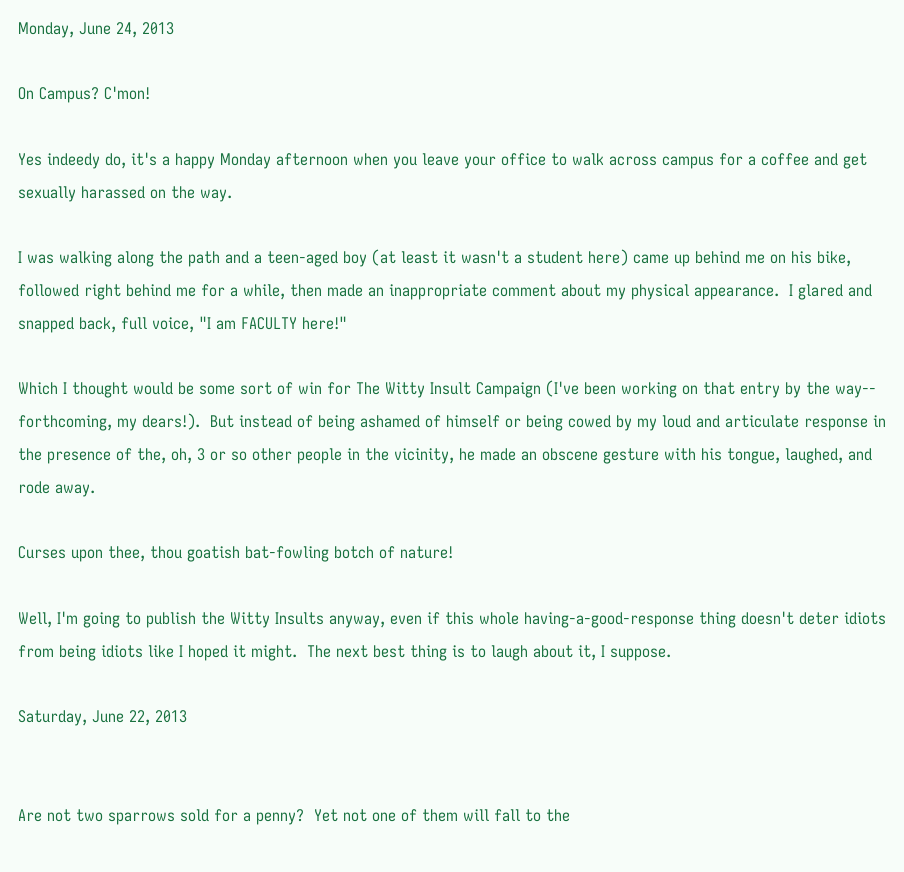Monday, June 24, 2013

On Campus? C'mon!

Yes indeedy do, it's a happy Monday afternoon when you leave your office to walk across campus for a coffee and get sexually harassed on the way.

I was walking along the path and a teen-aged boy (at least it wasn't a student here) came up behind me on his bike, followed right behind me for a while, then made an inappropriate comment about my physical appearance.  I glared and snapped back, full voice, "I am FACULTY here!"

Which I thought would be some sort of win for The Witty Insult Campaign (I've been working on that entry by the way-- forthcoming, my dears!).  But instead of being ashamed of himself or being cowed by my loud and articulate response in the presence of the, oh, 3 or so other people in the vicinity, he made an obscene gesture with his tongue, laughed, and rode away.

Curses upon thee, thou goatish bat-fowling botch of nature!

Well, I'm going to publish the Witty Insults anyway, even if this whole having-a-good-response thing doesn't deter idiots from being idiots like I hoped it might.  The next best thing is to laugh about it, I suppose.

Saturday, June 22, 2013


Are not two sparrows sold for a penny?  Yet not one of them will fall to the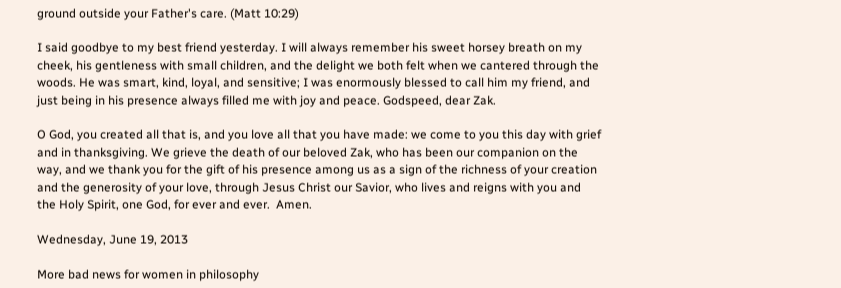ground outside your Father's care. (Matt 10:29)

I said goodbye to my best friend yesterday. I will always remember his sweet horsey breath on my cheek, his gentleness with small children, and the delight we both felt when we cantered through the woods. He was smart, kind, loyal, and sensitive; I was enormously blessed to call him my friend, and just being in his presence always filled me with joy and peace. Godspeed, dear Zak.

O God, you created all that is, and you love all that you have made: we come to you this day with grief and in thanksgiving. We grieve the death of our beloved Zak, who has been our companion on the way, and we thank you for the gift of his presence among us as a sign of the richness of your creation and the generosity of your love, through Jesus Christ our Savior, who lives and reigns with you and the Holy Spirit, one God, for ever and ever.  Amen.

Wednesday, June 19, 2013

More bad news for women in philosophy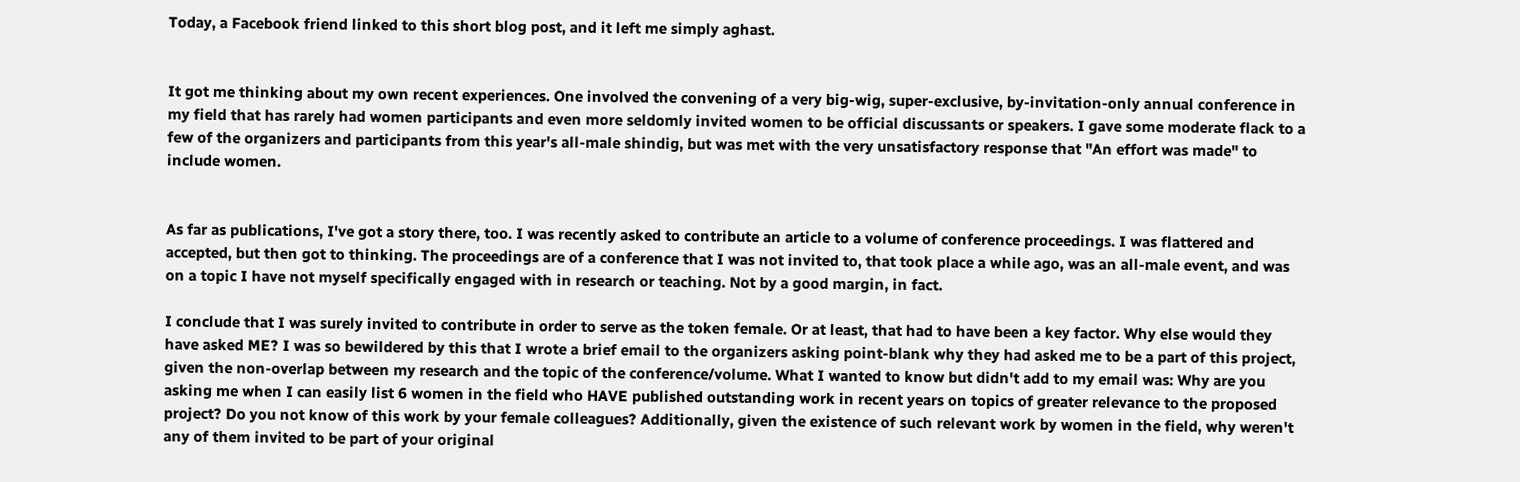Today, a Facebook friend linked to this short blog post, and it left me simply aghast.


It got me thinking about my own recent experiences. One involved the convening of a very big-wig, super-exclusive, by-invitation-only annual conference in my field that has rarely had women participants and even more seldomly invited women to be official discussants or speakers. I gave some moderate flack to a few of the organizers and participants from this year's all-male shindig, but was met with the very unsatisfactory response that "An effort was made" to include women.


As far as publications, I've got a story there, too. I was recently asked to contribute an article to a volume of conference proceedings. I was flattered and accepted, but then got to thinking. The proceedings are of a conference that I was not invited to, that took place a while ago, was an all-male event, and was on a topic I have not myself specifically engaged with in research or teaching. Not by a good margin, in fact.

I conclude that I was surely invited to contribute in order to serve as the token female. Or at least, that had to have been a key factor. Why else would they have asked ME? I was so bewildered by this that I wrote a brief email to the organizers asking point-blank why they had asked me to be a part of this project, given the non-overlap between my research and the topic of the conference/volume. What I wanted to know but didn't add to my email was: Why are you asking me when I can easily list 6 women in the field who HAVE published outstanding work in recent years on topics of greater relevance to the proposed project? Do you not know of this work by your female colleagues? Additionally, given the existence of such relevant work by women in the field, why weren't any of them invited to be part of your original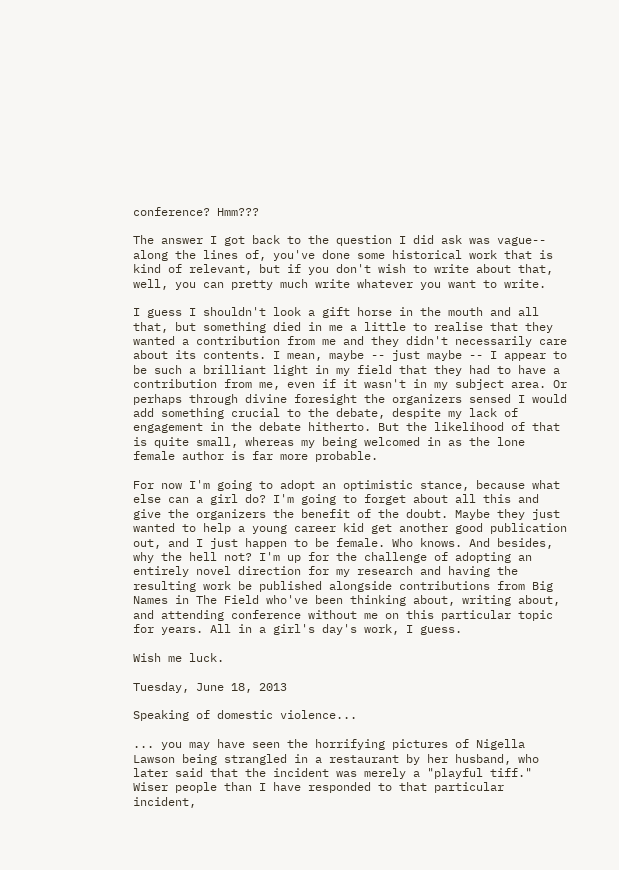conference? Hmm???

The answer I got back to the question I did ask was vague-- along the lines of, you've done some historical work that is kind of relevant, but if you don't wish to write about that, well, you can pretty much write whatever you want to write.

I guess I shouldn't look a gift horse in the mouth and all that, but something died in me a little to realise that they wanted a contribution from me and they didn't necessarily care about its contents. I mean, maybe -- just maybe -- I appear to be such a brilliant light in my field that they had to have a contribution from me, even if it wasn't in my subject area. Or perhaps through divine foresight the organizers sensed I would add something crucial to the debate, despite my lack of engagement in the debate hitherto. But the likelihood of that is quite small, whereas my being welcomed in as the lone female author is far more probable.

For now I'm going to adopt an optimistic stance, because what else can a girl do? I'm going to forget about all this and give the organizers the benefit of the doubt. Maybe they just wanted to help a young career kid get another good publication out, and I just happen to be female. Who knows. And besides, why the hell not? I'm up for the challenge of adopting an entirely novel direction for my research and having the resulting work be published alongside contributions from Big Names in The Field who've been thinking about, writing about, and attending conference without me on this particular topic for years. All in a girl's day's work, I guess.

Wish me luck.

Tuesday, June 18, 2013

Speaking of domestic violence...

... you may have seen the horrifying pictures of Nigella Lawson being strangled in a restaurant by her husband, who later said that the incident was merely a "playful tiff."  Wiser people than I have responded to that particular incident,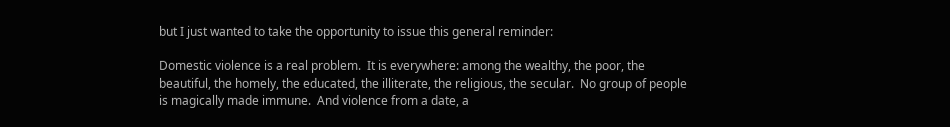but I just wanted to take the opportunity to issue this general reminder:

Domestic violence is a real problem.  It is everywhere: among the wealthy, the poor, the beautiful, the homely, the educated, the illiterate, the religious, the secular.  No group of people is magically made immune.  And violence from a date, a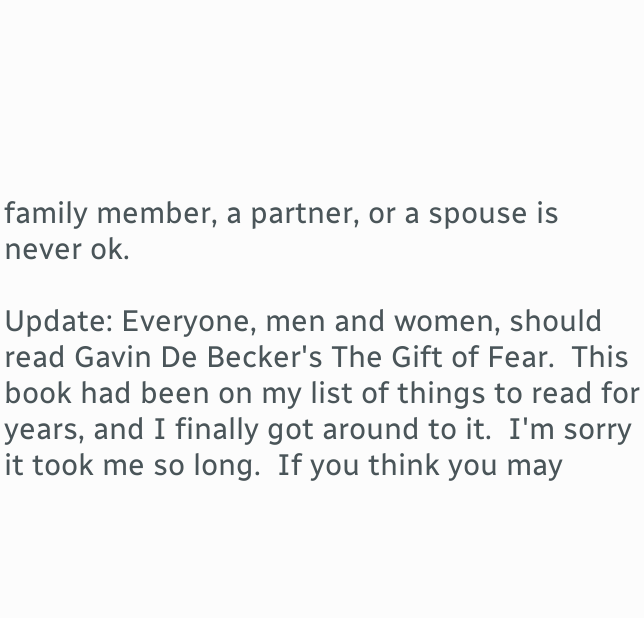family member, a partner, or a spouse is never ok.

Update: Everyone, men and women, should read Gavin De Becker's The Gift of Fear.  This book had been on my list of things to read for years, and I finally got around to it.  I'm sorry it took me so long.  If you think you may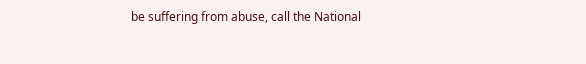be suffering from abuse, call the National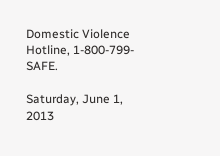Domestic Violence Hotline, 1-800-799-SAFE.

Saturday, June 1, 2013